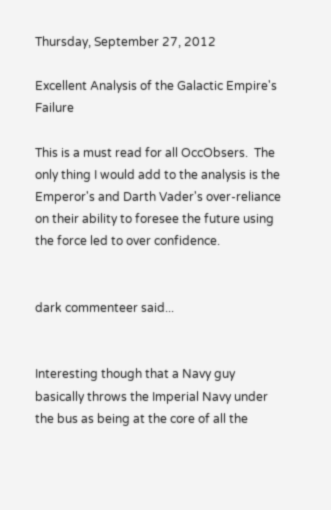Thursday, September 27, 2012

Excellent Analysis of the Galactic Empire's Failure

This is a must read for all OccObsers.  The only thing I would add to the analysis is the Emperor's and Darth Vader's over-reliance on their ability to foresee the future using the force led to over confidence.


dark commenteer said...


Interesting though that a Navy guy basically throws the Imperial Navy under the bus as being at the core of all the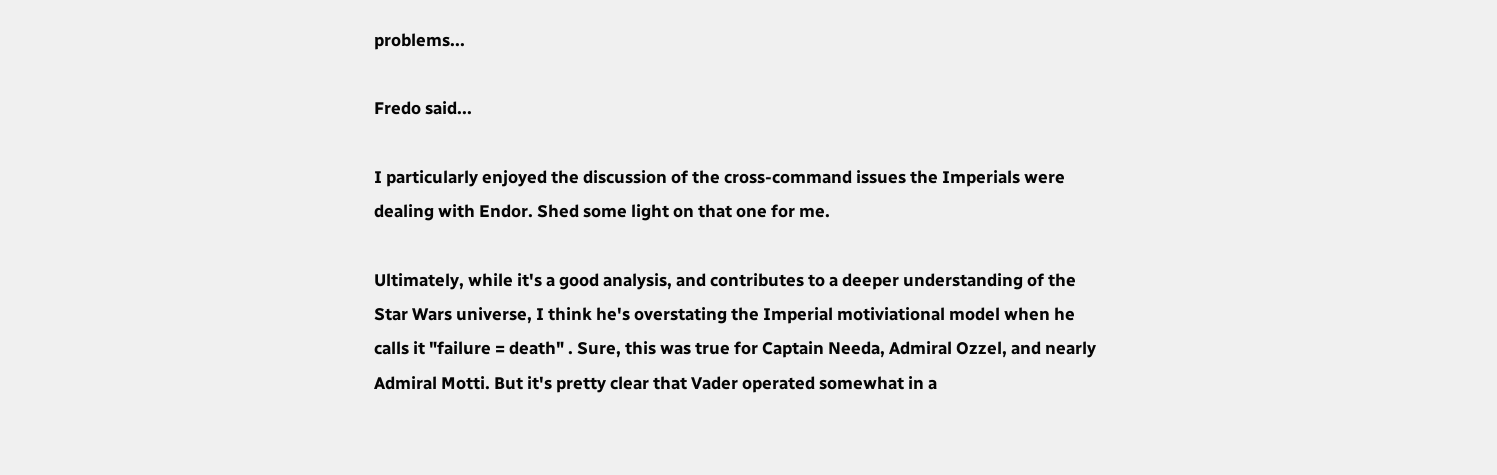problems...

Fredo said...

I particularly enjoyed the discussion of the cross-command issues the Imperials were dealing with Endor. Shed some light on that one for me.

Ultimately, while it's a good analysis, and contributes to a deeper understanding of the Star Wars universe, I think he's overstating the Imperial motiviational model when he calls it "failure = death" . Sure, this was true for Captain Needa, Admiral Ozzel, and nearly Admiral Motti. But it's pretty clear that Vader operated somewhat in a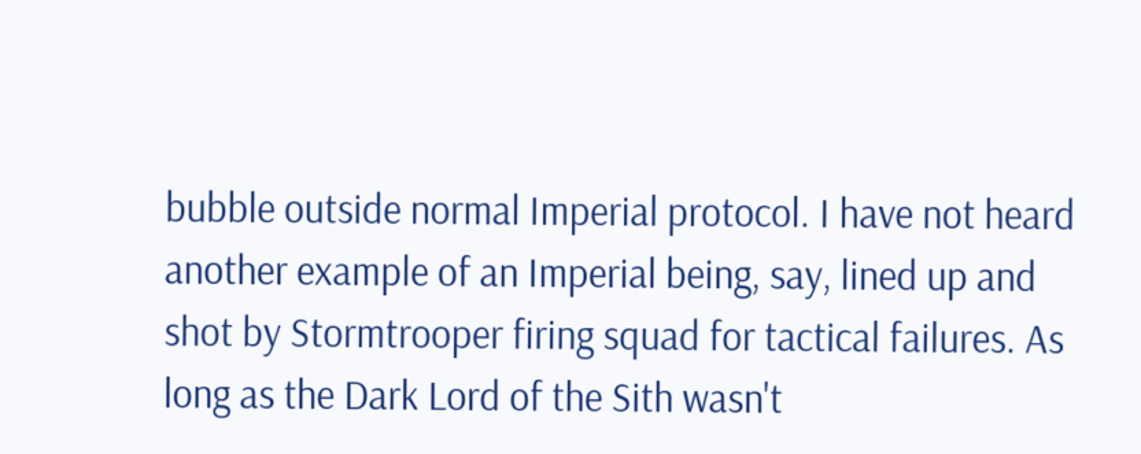bubble outside normal Imperial protocol. I have not heard another example of an Imperial being, say, lined up and shot by Stormtrooper firing squad for tactical failures. As long as the Dark Lord of the Sith wasn't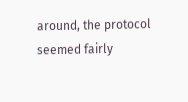around, the protocol seemed fairly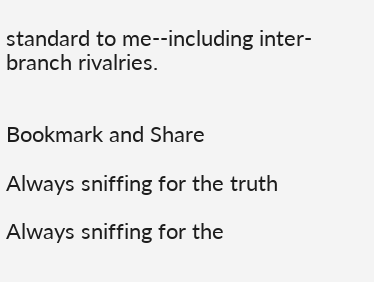standard to me--including inter-branch rivalries.


Bookmark and Share

Always sniffing for the truth

Always sniffing for the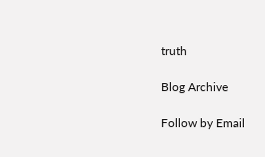truth

Blog Archive

Follow by Email